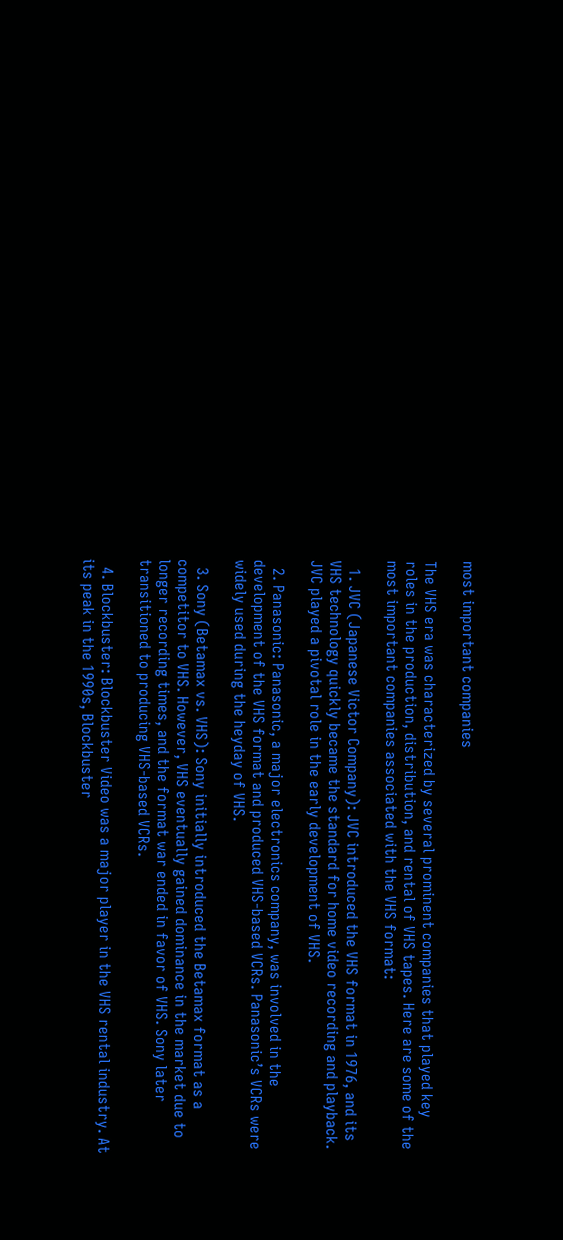most important companies

The VHS era was characterized by several prominent companies that played key roles in the production, distribution, and rental of VHS tapes. Here are some of the most important companies associated with the VHS format:

  1. JVC (Japanese Victor Company): JVC introduced the VHS format in 1976, and its VHS technology quickly became the standard for home video recording and playback. JVC played a pivotal role in the early development of VHS.

  2. Panasonic: Panasonic, a major electronics company, was involved in the development of the VHS format and produced VHS-based VCRs. Panasonic’s VCRs were widely used during the heyday of VHS.

  3. Sony (Betamax vs. VHS): Sony initially introduced the Betamax format as a competitor to VHS. However, VHS eventually gained dominance in the market due to longer recording times, and the format war ended in favor of VHS. Sony later transitioned to producing VHS-based VCRs.

  4. Blockbuster: Blockbuster Video was a major player in the VHS rental industry. At its peak in the 1990s, Blockbuster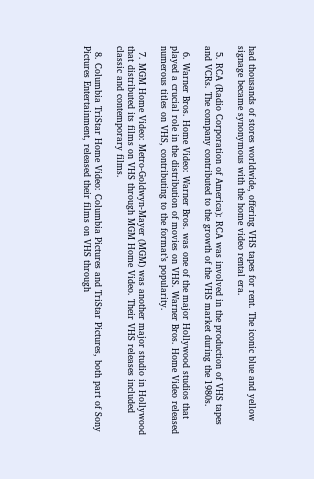had thousands of stores worldwide, offering VHS tapes for rent. The iconic blue and yellow signage became synonymous with the home video rental era.

  5. RCA (Radio Corporation of America): RCA was involved in the production of VHS tapes and VCRs. The company contributed to the growth of the VHS market during the 1980s.

  6. Warner Bros. Home Video: Warner Bros. was one of the major Hollywood studios that played a crucial role in the distribution of movies on VHS. Warner Bros. Home Video released numerous titles on VHS, contributing to the format’s popularity.

  7. MGM Home Video: Metro-Goldwyn-Mayer (MGM) was another major studio in Hollywood that distributed its films on VHS through MGM Home Video. Their VHS releases included classic and contemporary films.

  8. Columbia TriStar Home Video: Columbia Pictures and TriStar Pictures, both part of Sony Pictures Entertainment, released their films on VHS through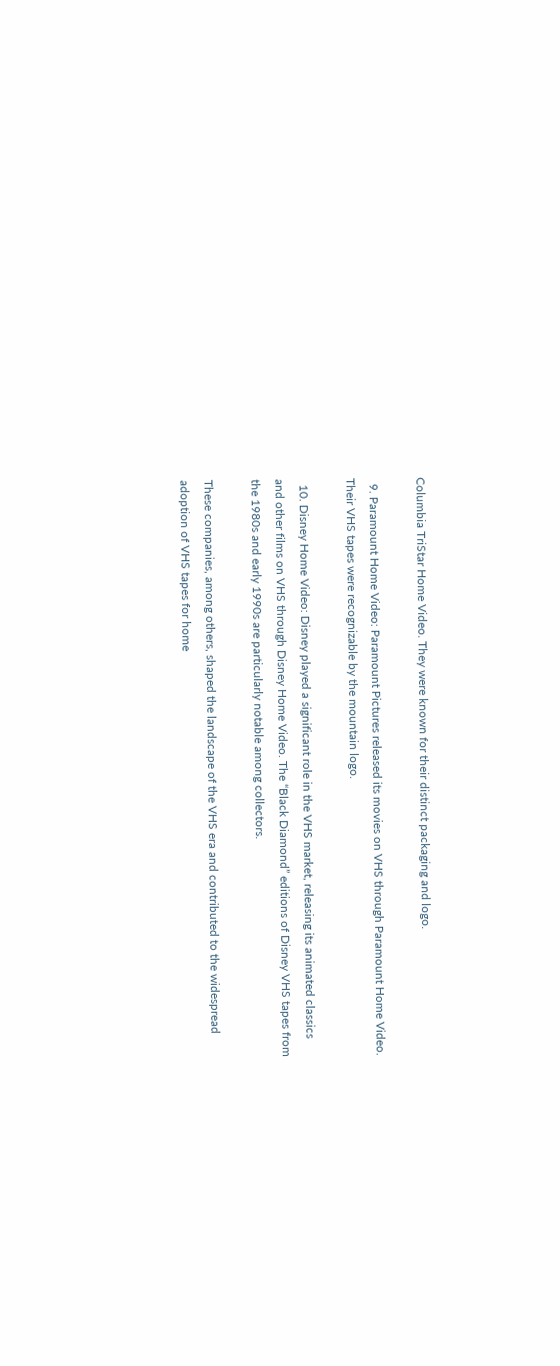Columbia TriStar Home Video. They were known for their distinct packaging and logo.

  9. Paramount Home Video: Paramount Pictures released its movies on VHS through Paramount Home Video. Their VHS tapes were recognizable by the mountain logo.

  10. Disney Home Video: Disney played a significant role in the VHS market, releasing its animated classics and other films on VHS through Disney Home Video. The “Black Diamond” editions of Disney VHS tapes from the 1980s and early 1990s are particularly notable among collectors.

These companies, among others, shaped the landscape of the VHS era and contributed to the widespread adoption of VHS tapes for home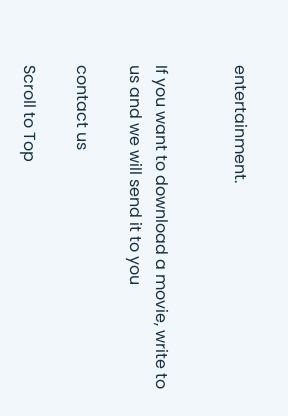entertainment.


If you want to download a movie, write to us and we will send it to you

contact us

Scroll to Top